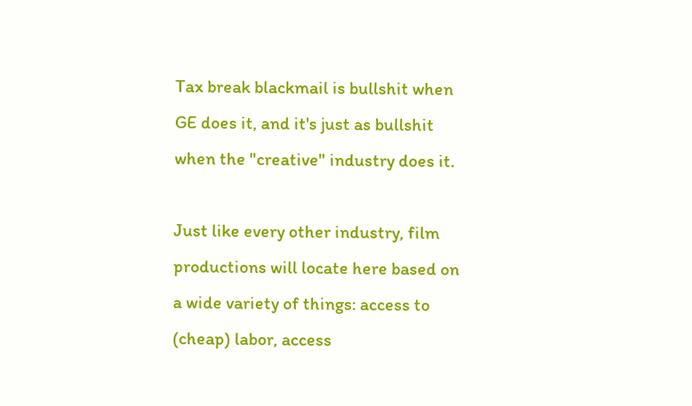Tax break blackmail is bullshit when GE does it, and it's just as bullshit when the "creative" industry does it.

Just like every other industry, film productions will locate here based on a wide variety of things: access to (cheap) labor, access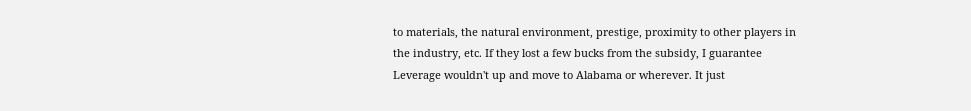to materials, the natural environment, prestige, proximity to other players in the industry, etc. If they lost a few bucks from the subsidy, I guarantee Leverage wouldn't up and move to Alabama or wherever. It just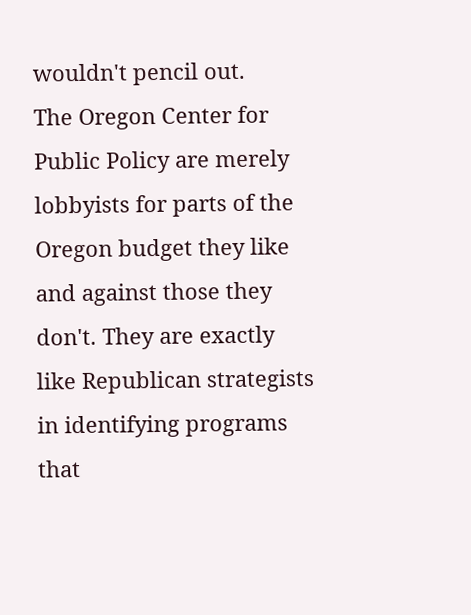wouldn't pencil out.
The Oregon Center for Public Policy are merely lobbyists for parts of the Oregon budget they like and against those they don't. They are exactly like Republican strategists in identifying programs that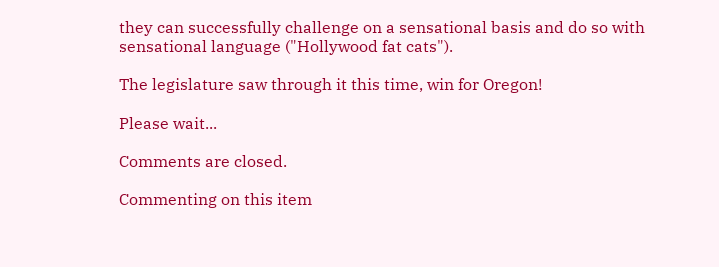they can successfully challenge on a sensational basis and do so with sensational language ("Hollywood fat cats").

The legislature saw through it this time, win for Oregon!

Please wait...

Comments are closed.

Commenting on this item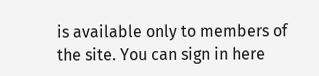is available only to members of the site. You can sign in here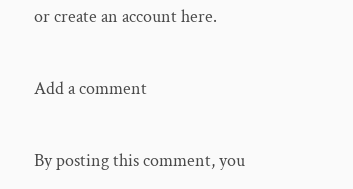or create an account here.

Add a comment

By posting this comment, you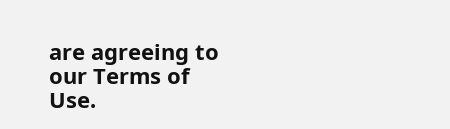are agreeing to our Terms of Use.